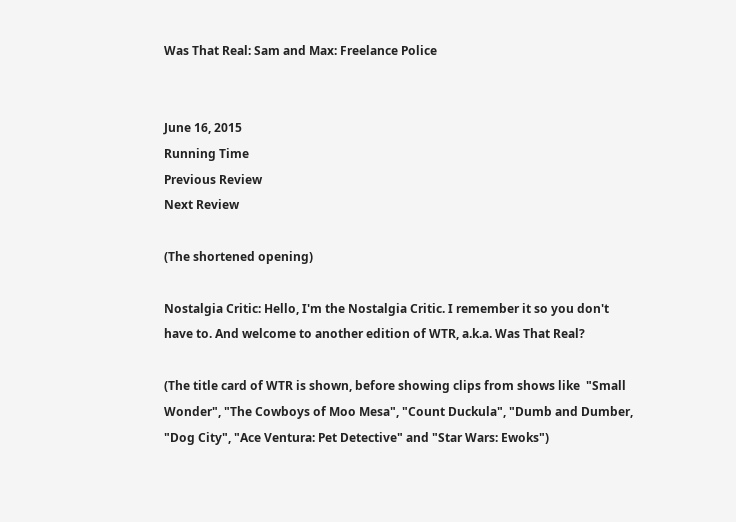Was That Real: Sam and Max: Freelance Police


June 16, 2015
Running Time
Previous Review
Next Review

(The shortened opening)

Nostalgia Critic: Hello, I'm the Nostalgia Critic. I remember it so you don't have to. And welcome to another edition of WTR, a.k.a. Was That Real?

(The title card of WTR is shown, before showing clips from shows like  "Small Wonder", "The Cowboys of Moo Mesa", "Count Duckula", "Dumb and Dumber, "Dog City", "Ace Ventura: Pet Detective" and "Star Wars: Ewoks")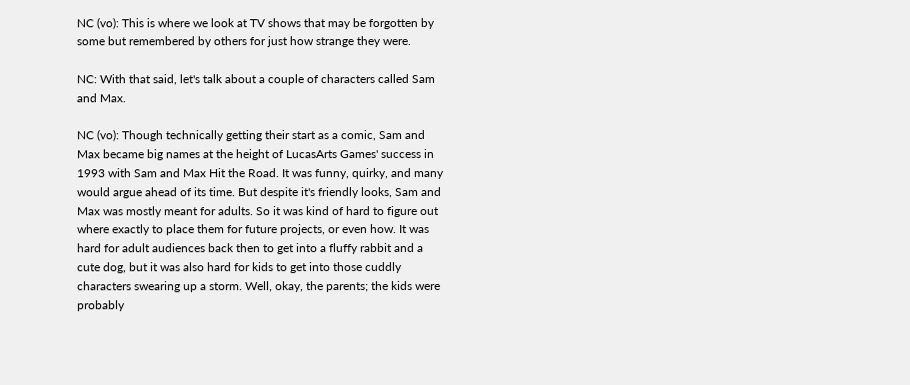NC (vo): This is where we look at TV shows that may be forgotten by some but remembered by others for just how strange they were.

NC: With that said, let's talk about a couple of characters called Sam and Max.

NC (vo): Though technically getting their start as a comic, Sam and Max became big names at the height of LucasArts Games' success in 1993 with Sam and Max Hit the Road. It was funny, quirky, and many would argue ahead of its time. But despite it's friendly looks, Sam and Max was mostly meant for adults. So it was kind of hard to figure out where exactly to place them for future projects, or even how. It was hard for adult audiences back then to get into a fluffy rabbit and a cute dog, but it was also hard for kids to get into those cuddly characters swearing up a storm. Well, okay, the parents; the kids were probably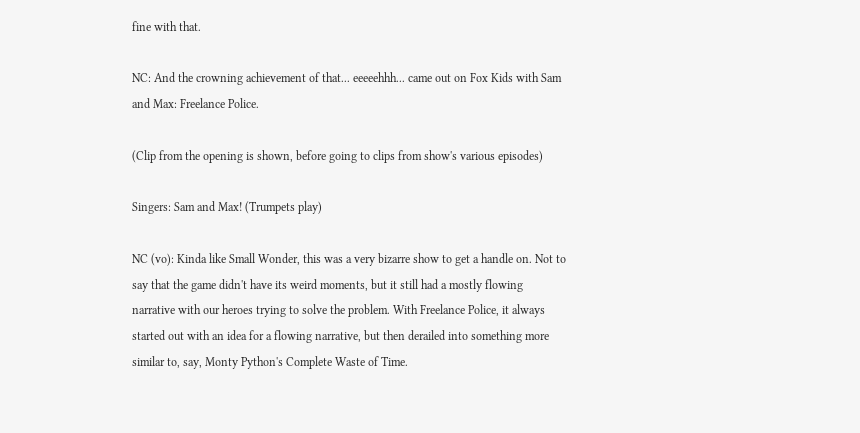fine with that.

NC: And the crowning achievement of that... eeeeehhh... came out on Fox Kids with Sam and Max: Freelance Police.

(Clip from the opening is shown, before going to clips from show's various episodes)

Singers: Sam and Max! (Trumpets play)

NC (vo): Kinda like Small Wonder, this was a very bizarre show to get a handle on. Not to say that the game didn't have its weird moments, but it still had a mostly flowing narrative with our heroes trying to solve the problem. With Freelance Police, it always started out with an idea for a flowing narrative, but then derailed into something more similar to, say, Monty Python's Complete Waste of Time.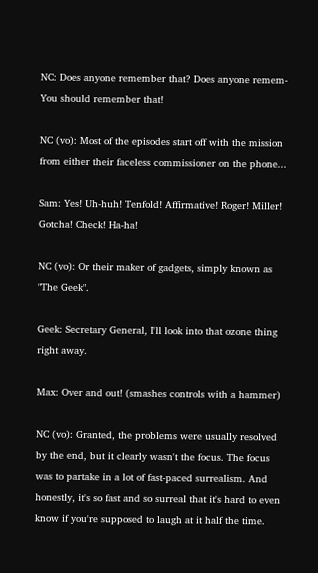NC: Does anyone remember that? Does anyone remem- You should remember that!

NC (vo): Most of the episodes start off with the mission from either their faceless commissioner on the phone...

Sam: Yes! Uh-huh! Tenfold! Affirmative! Roger! Miller! Gotcha! Check! Ha-ha!

NC (vo): Or their maker of gadgets, simply known as "The Geek".

Geek: Secretary General, I'll look into that ozone thing right away.

Max: Over and out! (smashes controls with a hammer)

NC (vo): Granted, the problems were usually resolved by the end, but it clearly wasn't the focus. The focus was to partake in a lot of fast-paced surrealism. And honestly, it's so fast and so surreal that it's hard to even know if you're supposed to laugh at it half the time.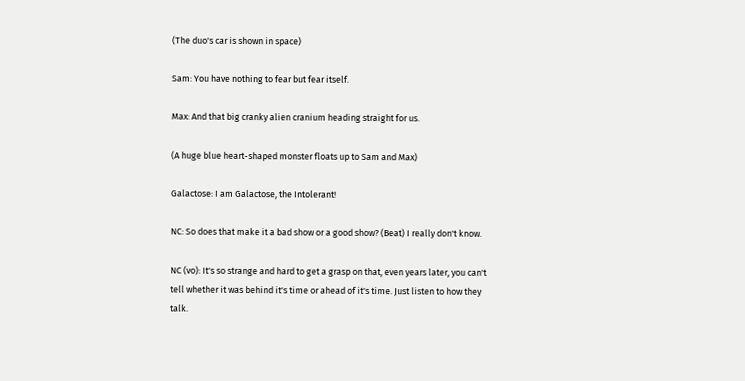(The duo's car is shown in space)

Sam: You have nothing to fear but fear itself.

Max: And that big cranky alien cranium heading straight for us.

(A huge blue heart-shaped monster floats up to Sam and Max)

Galactose: I am Galactose, the Intolerant!

NC: So does that make it a bad show or a good show? (Beat) I really don't know.

NC (vo): It's so strange and hard to get a grasp on that, even years later, you can't tell whether it was behind it's time or ahead of it's time. Just listen to how they talk.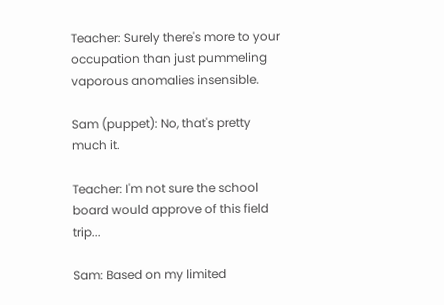Teacher: Surely there's more to your occupation than just pummeling vaporous anomalies insensible.

Sam (puppet): No, that's pretty much it.

Teacher: I'm not sure the school board would approve of this field trip...

Sam: Based on my limited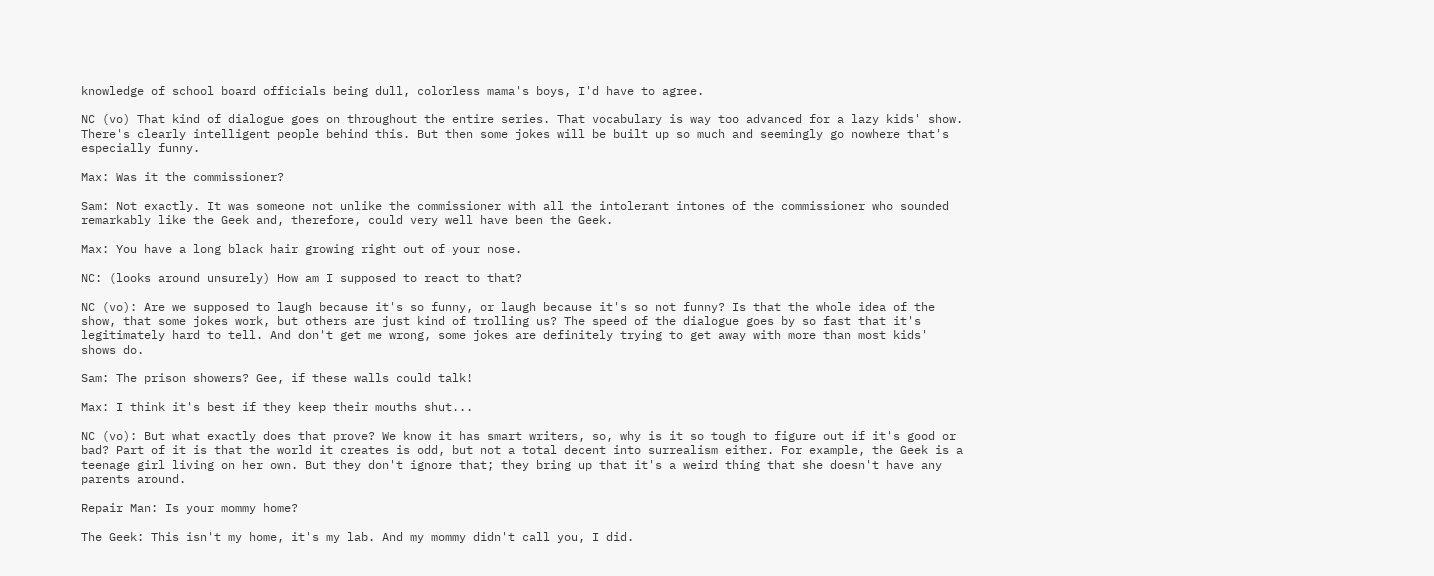knowledge of school board officials being dull, colorless mama's boys, I'd have to agree.

NC (vo) That kind of dialogue goes on throughout the entire series. That vocabulary is way too advanced for a lazy kids' show. There's clearly intelligent people behind this. But then some jokes will be built up so much and seemingly go nowhere that's especially funny.

Max: Was it the commissioner?

Sam: Not exactly. It was someone not unlike the commissioner with all the intolerant intones of the commissioner who sounded remarkably like the Geek and, therefore, could very well have been the Geek.

Max: You have a long black hair growing right out of your nose.

NC: (looks around unsurely) How am I supposed to react to that?

NC (vo): Are we supposed to laugh because it's so funny, or laugh because it's so not funny? Is that the whole idea of the show, that some jokes work, but others are just kind of trolling us? The speed of the dialogue goes by so fast that it's legitimately hard to tell. And don't get me wrong, some jokes are definitely trying to get away with more than most kids' shows do.

Sam: The prison showers? Gee, if these walls could talk!

Max: I think it's best if they keep their mouths shut...

NC (vo): But what exactly does that prove? We know it has smart writers, so, why is it so tough to figure out if it's good or bad? Part of it is that the world it creates is odd, but not a total decent into surrealism either. For example, the Geek is a teenage girl living on her own. But they don't ignore that; they bring up that it's a weird thing that she doesn't have any parents around.

Repair Man: Is your mommy home?

The Geek: This isn't my home, it's my lab. And my mommy didn't call you, I did.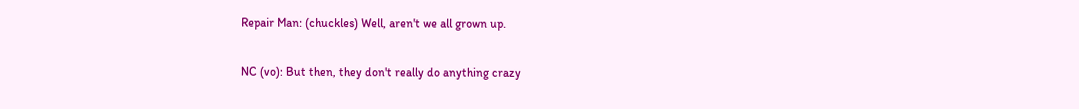Repair Man: (chuckles) Well, aren't we all grown up.

NC (vo): But then, they don't really do anything crazy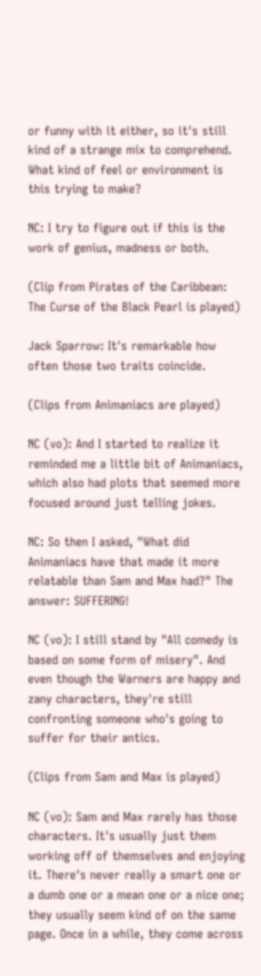or funny with it either, so it's still kind of a strange mix to comprehend. What kind of feel or environment is this trying to make?

NC: I try to figure out if this is the work of genius, madness or both.

(Clip from Pirates of the Caribbean: The Curse of the Black Pearl is played)

Jack Sparrow: It's remarkable how often those two traits coincide.

(Clips from Animaniacs are played)

NC (vo): And I started to realize it reminded me a little bit of Animaniacs, which also had plots that seemed more focused around just telling jokes.

NC: So then I asked, "What did Animaniacs have that made it more relatable than Sam and Max had?" The answer: SUFFERING!

NC (vo): I still stand by "All comedy is based on some form of misery". And even though the Warners are happy and zany characters, they're still confronting someone who's going to suffer for their antics.

(Clips from Sam and Max is played)

NC (vo): Sam and Max rarely has those characters. It's usually just them working off of themselves and enjoying it. There's never really a smart one or a dumb one or a mean one or a nice one; they usually seem kind of on the same page. Once in a while, they come across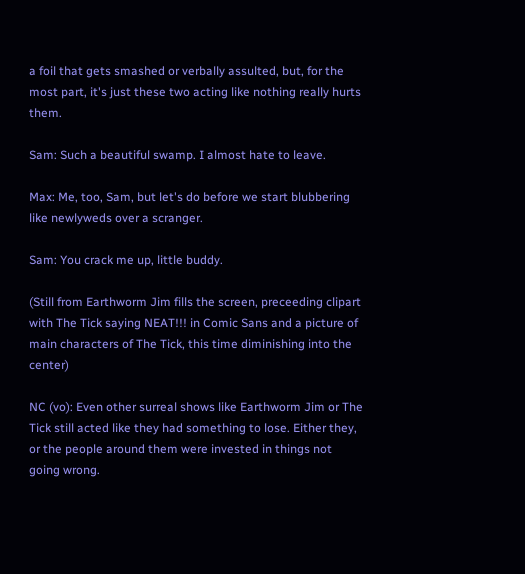a foil that gets smashed or verbally assulted, but, for the most part, it's just these two acting like nothing really hurts them.

Sam: Such a beautiful swamp. I almost hate to leave.

Max: Me, too, Sam, but let's do before we start blubbering like newlyweds over a scranger.

Sam: You crack me up, little buddy.

(Still from Earthworm Jim fills the screen, preceeding clipart with The Tick saying NEAT!!! in Comic Sans and a picture of main characters of The Tick, this time diminishing into the center)

NC (vo): Even other surreal shows like Earthworm Jim or The Tick still acted like they had something to lose. Either they, or the people around them were invested in things not going wrong.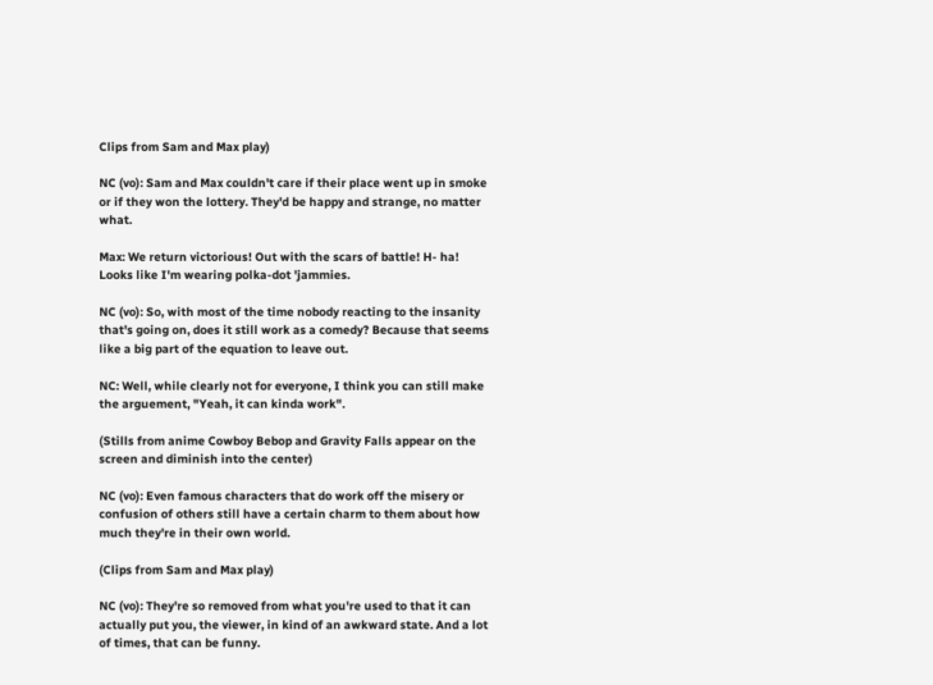Clips from Sam and Max play)

NC (vo): Sam and Max couldn't care if their place went up in smoke or if they won the lottery. They'd be happy and strange, no matter what.

Max: We return victorious! Out with the scars of battle! H- ha! Looks like I'm wearing polka-dot 'jammies.

NC (vo): So, with most of the time nobody reacting to the insanity that's going on, does it still work as a comedy? Because that seems like a big part of the equation to leave out.

NC: Well, while clearly not for everyone, I think you can still make the arguement, "Yeah, it can kinda work".

(Stills from anime Cowboy Bebop and Gravity Falls appear on the screen and diminish into the center)

NC (vo): Even famous characters that do work off the misery or confusion of others still have a certain charm to them about how much they're in their own world.

(Clips from Sam and Max play)

NC (vo): They're so removed from what you're used to that it can actually put you, the viewer, in kind of an awkward state. And a lot of times, that can be funny.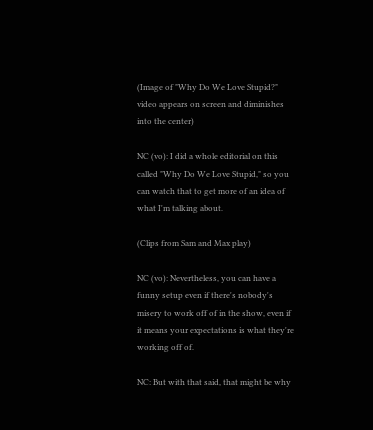(Image of "Why Do We Love Stupid?" video appears on screen and diminishes into the center)

NC (vo): I did a whole editorial on this called "Why Do We Love Stupid," so you can watch that to get more of an idea of what I'm talking about.

(Clips from Sam and Max play)

NC (vo): Nevertheless, you can have a funny setup even if there's nobody's misery to work off of in the show, even if it means your expectations is what they're working off of.

NC: But with that said, that might be why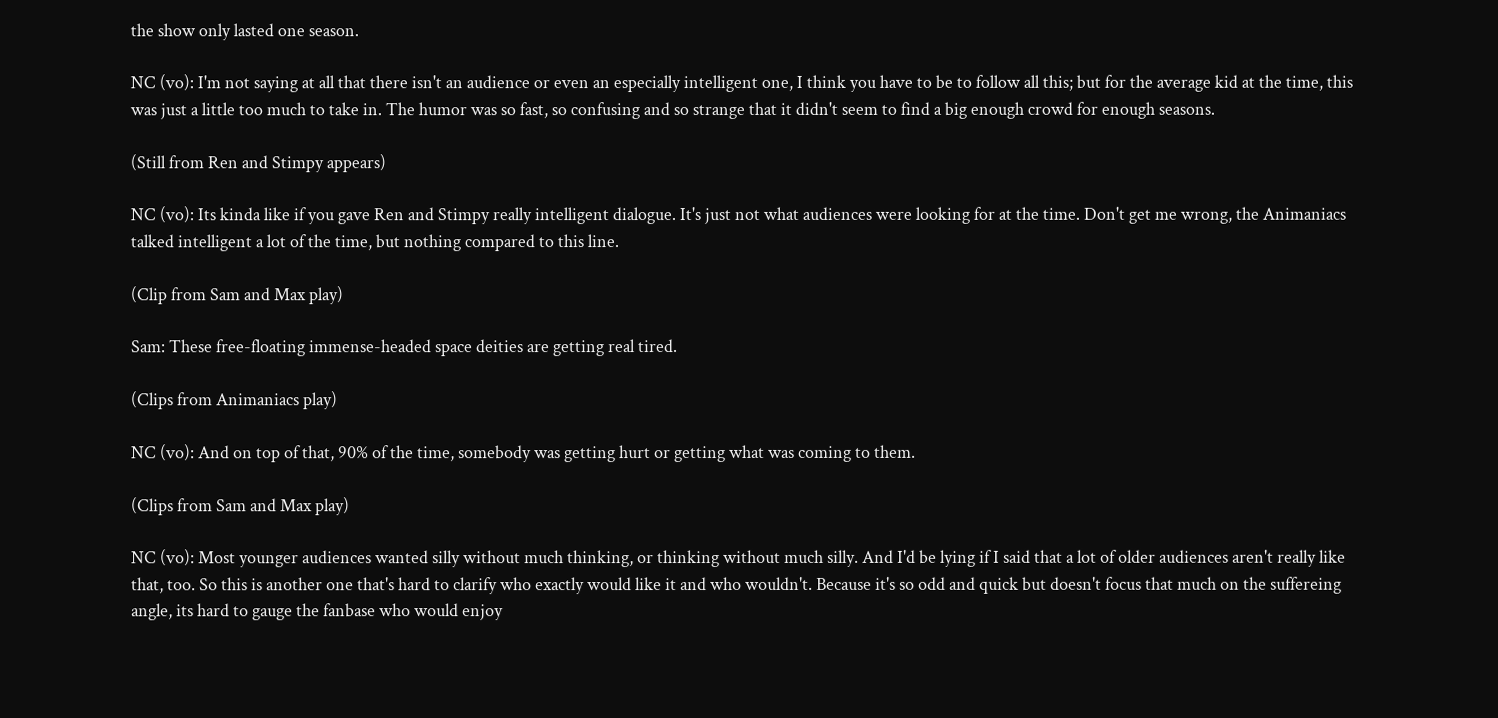the show only lasted one season.

NC (vo): I'm not saying at all that there isn't an audience or even an especially intelligent one, I think you have to be to follow all this; but for the average kid at the time, this was just a little too much to take in. The humor was so fast, so confusing and so strange that it didn't seem to find a big enough crowd for enough seasons.

(Still from Ren and Stimpy appears)

NC (vo): Its kinda like if you gave Ren and Stimpy really intelligent dialogue. It's just not what audiences were looking for at the time. Don't get me wrong, the Animaniacs talked intelligent a lot of the time, but nothing compared to this line.

(Clip from Sam and Max play)

Sam: These free-floating immense-headed space deities are getting real tired.

(Clips from Animaniacs play)

NC (vo): And on top of that, 90% of the time, somebody was getting hurt or getting what was coming to them.

(Clips from Sam and Max play)

NC (vo): Most younger audiences wanted silly without much thinking, or thinking without much silly. And I'd be lying if I said that a lot of older audiences aren't really like that, too. So this is another one that's hard to clarify who exactly would like it and who wouldn't. Because it's so odd and quick but doesn't focus that much on the suffereing angle, its hard to gauge the fanbase who would enjoy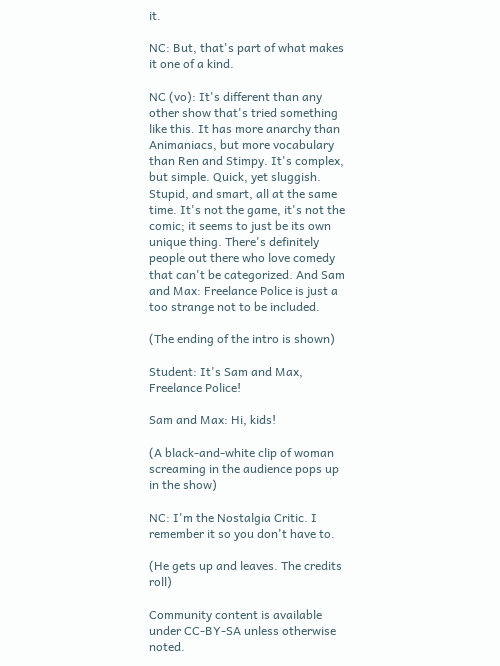it.

NC: But, that's part of what makes it one of a kind.

NC (vo): It's different than any other show that's tried something like this. It has more anarchy than Animaniacs, but more vocabulary than Ren and Stimpy. It's complex, but simple. Quick, yet sluggish. Stupid, and smart, all at the same time. It's not the game, it's not the comic; it seems to just be its own unique thing. There's definitely people out there who love comedy that can't be categorized. And Sam and Max: Freelance Police is just a too strange not to be included.

(The ending of the intro is shown)

Student: It's Sam and Max, Freelance Police!

Sam and Max: Hi, kids!

(A black-and-white clip of woman screaming in the audience pops up in the show)

NC: I'm the Nostalgia Critic. I remember it so you don't have to.

(He gets up and leaves. The credits roll)

Community content is available under CC-BY-SA unless otherwise noted.